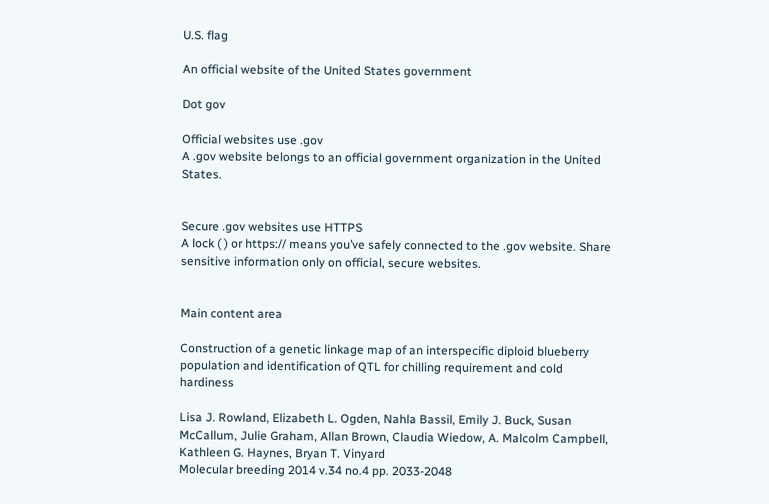U.S. flag

An official website of the United States government

Dot gov

Official websites use .gov
A .gov website belongs to an official government organization in the United States.


Secure .gov websites use HTTPS
A lock ( ) or https:// means you’ve safely connected to the .gov website. Share sensitive information only on official, secure websites.


Main content area

Construction of a genetic linkage map of an interspecific diploid blueberry population and identification of QTL for chilling requirement and cold hardiness

Lisa J. Rowland, Elizabeth L. Ogden, Nahla Bassil, Emily J. Buck, Susan McCallum, Julie Graham, Allan Brown, Claudia Wiedow, A. Malcolm Campbell, Kathleen G. Haynes, Bryan T. Vinyard
Molecular breeding 2014 v.34 no.4 pp. 2033-2048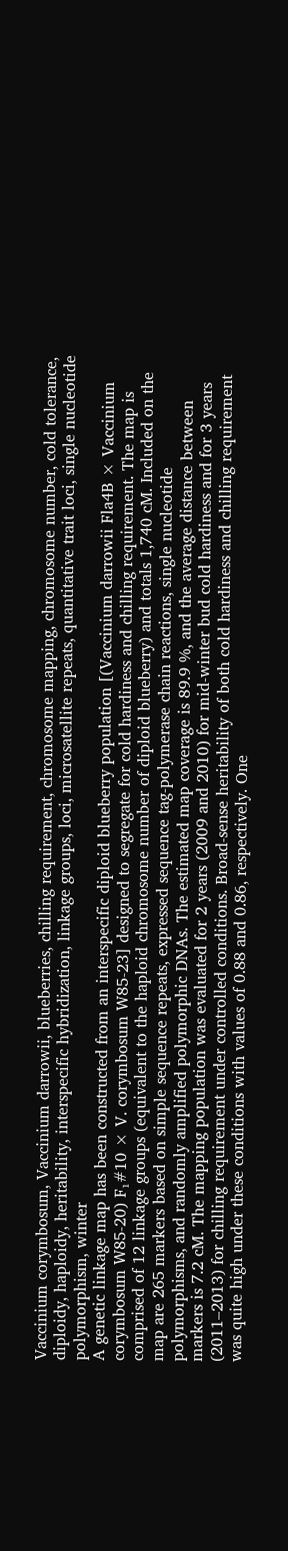Vaccinium corymbosum, Vaccinium darrowii, blueberries, chilling requirement, chromosome mapping, chromosome number, cold tolerance, diploidy, haploidy, heritability, interspecific hybridization, linkage groups, loci, microsatellite repeats, quantitative trait loci, single nucleotide polymorphism, winter
A genetic linkage map has been constructed from an interspecific diploid blueberry population [(Vaccinium darrowii Fla4B × Vaccinium corymbosum W85-20) F₁#10 × V. corymbosum W85-23] designed to segregate for cold hardiness and chilling requirement. The map is comprised of 12 linkage groups (equivalent to the haploid chromosome number of diploid blueberry) and totals 1,740 cM. Included on the map are 265 markers based on simple sequence repeats, expressed sequence tag-polymerase chain reactions, single nucleotide polymorphisms, and randomly amplified polymorphic DNAs. The estimated map coverage is 89.9 %, and the average distance between markers is 7.2 cM. The mapping population was evaluated for 2 years (2009 and 2010) for mid-winter bud cold hardiness and for 3 years (2011–2013) for chilling requirement under controlled conditions. Broad-sense heritability of both cold hardiness and chilling requirement was quite high under these conditions with values of 0.88 and 0.86, respectively. One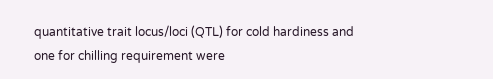quantitative trait locus/loci (QTL) for cold hardiness and one for chilling requirement were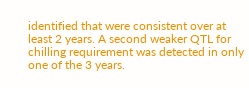identified that were consistent over at least 2 years. A second weaker QTL for chilling requirement was detected in only one of the 3 years.